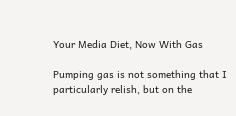Your Media Diet, Now With Gas

Pumping gas is not something that I particularly relish, but on the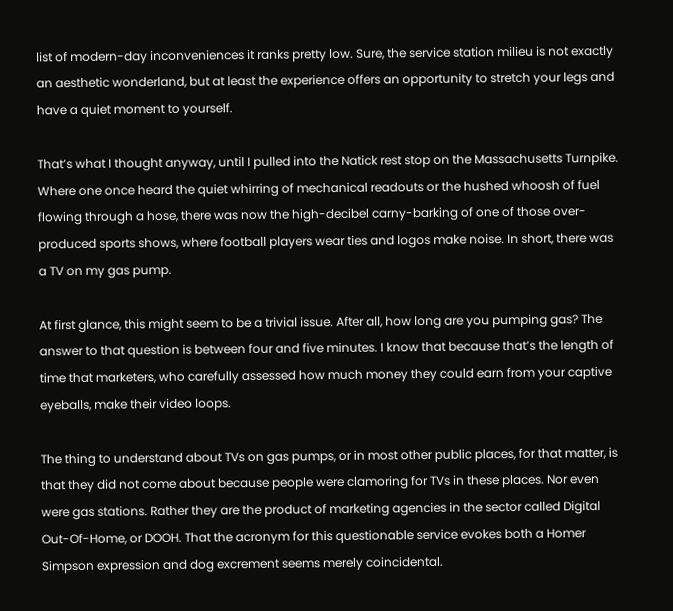list of modern-day inconveniences it ranks pretty low. Sure, the service station milieu is not exactly an aesthetic wonderland, but at least the experience offers an opportunity to stretch your legs and have a quiet moment to yourself.

That’s what I thought anyway, until I pulled into the Natick rest stop on the Massachusetts Turnpike. Where one once heard the quiet whirring of mechanical readouts or the hushed whoosh of fuel flowing through a hose, there was now the high-decibel carny-barking of one of those over-produced sports shows, where football players wear ties and logos make noise. In short, there was a TV on my gas pump.

At first glance, this might seem to be a trivial issue. After all, how long are you pumping gas? The answer to that question is between four and five minutes. I know that because that’s the length of time that marketers, who carefully assessed how much money they could earn from your captive eyeballs, make their video loops.

The thing to understand about TVs on gas pumps, or in most other public places, for that matter, is that they did not come about because people were clamoring for TVs in these places. Nor even were gas stations. Rather they are the product of marketing agencies in the sector called Digital Out-Of-Home, or DOOH. That the acronym for this questionable service evokes both a Homer Simpson expression and dog excrement seems merely coincidental.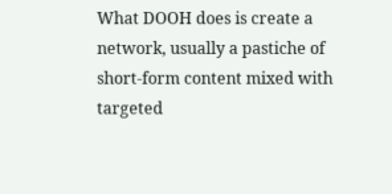What DOOH does is create a network, usually a pastiche of short-form content mixed with targeted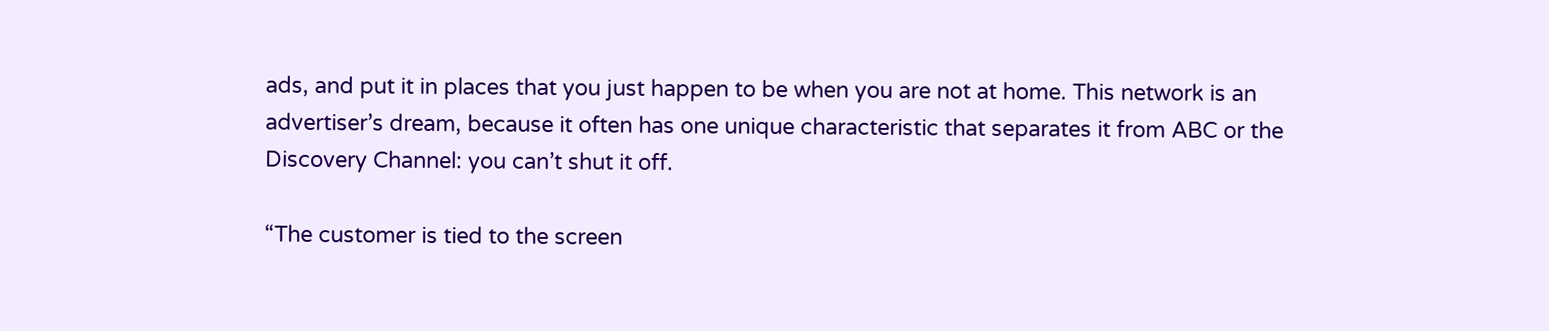ads, and put it in places that you just happen to be when you are not at home. This network is an advertiser’s dream, because it often has one unique characteristic that separates it from ABC or the Discovery Channel: you can’t shut it off.

“The customer is tied to the screen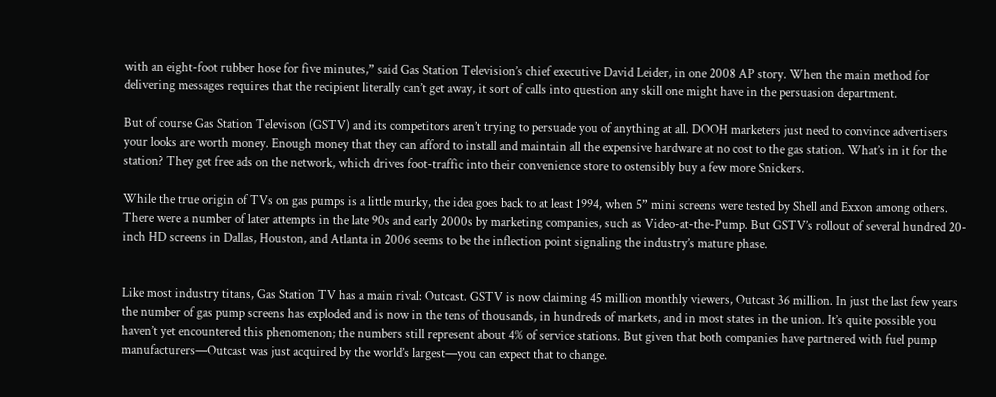with an eight-foot rubber hose for five minutes,” said Gas Station Television’s chief executive David Leider, in one 2008 AP story. When the main method for delivering messages requires that the recipient literally can’t get away, it sort of calls into question any skill one might have in the persuasion department.

But of course Gas Station Televison (GSTV) and its competitors aren’t trying to persuade you of anything at all. DOOH marketers just need to convince advertisers your looks are worth money. Enough money that they can afford to install and maintain all the expensive hardware at no cost to the gas station. What’s in it for the station? They get free ads on the network, which drives foot-traffic into their convenience store to ostensibly buy a few more Snickers.

While the true origin of TVs on gas pumps is a little murky, the idea goes back to at least 1994, when 5” mini screens were tested by Shell and Exxon among others. There were a number of later attempts in the late 90s and early 2000s by marketing companies, such as Video-at-the-Pump. But GSTV’s rollout of several hundred 20-inch HD screens in Dallas, Houston, and Atlanta in 2006 seems to be the inflection point signaling the industry’s mature phase.


Like most industry titans, Gas Station TV has a main rival: Outcast. GSTV is now claiming 45 million monthly viewers, Outcast 36 million. In just the last few years the number of gas pump screens has exploded and is now in the tens of thousands, in hundreds of markets, and in most states in the union. It’s quite possible you haven’t yet encountered this phenomenon; the numbers still represent about 4% of service stations. But given that both companies have partnered with fuel pump manufacturers—Outcast was just acquired by the world’s largest—you can expect that to change.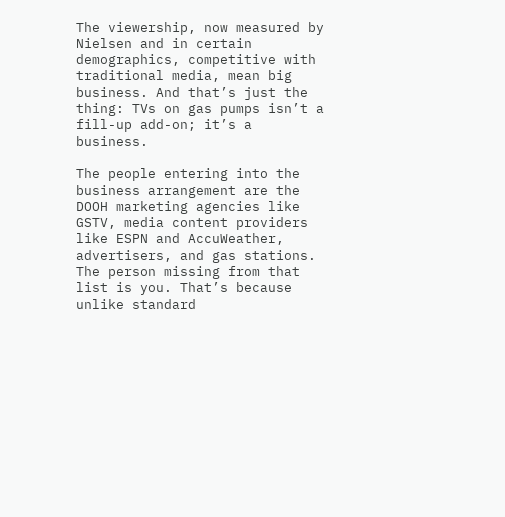The viewership, now measured by Nielsen and in certain demographics, competitive with traditional media, mean big business. And that’s just the thing: TVs on gas pumps isn’t a fill-up add-on; it’s a business.

The people entering into the business arrangement are the DOOH marketing agencies like GSTV, media content providers like ESPN and AccuWeather, advertisers, and gas stations. The person missing from that list is you. That’s because unlike standard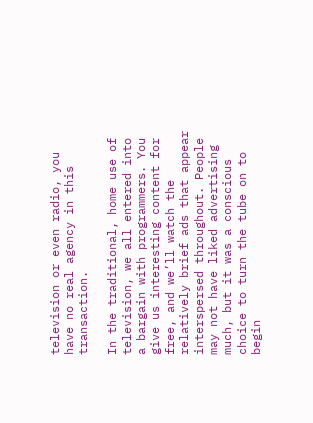television or even radio, you have no real agency in this transaction.

In the traditional, home use of television, we all entered into a bargain with programmers. You give us interesting content for free, and we’ll watch the relatively brief ads that appear interspersed throughout. People may not have liked advertising much, but it was a conscious choice to turn the tube on to begin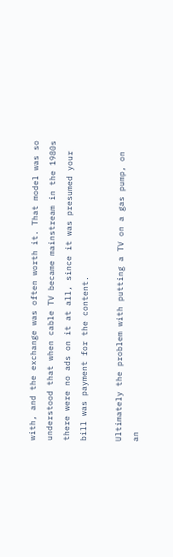with, and the exchange was often worth it. That model was so understood that when cable TV became mainstream in the 1980s there were no ads on it at all, since it was presumed your bill was payment for the content.

Ultimately the problem with putting a TV on a gas pump, on an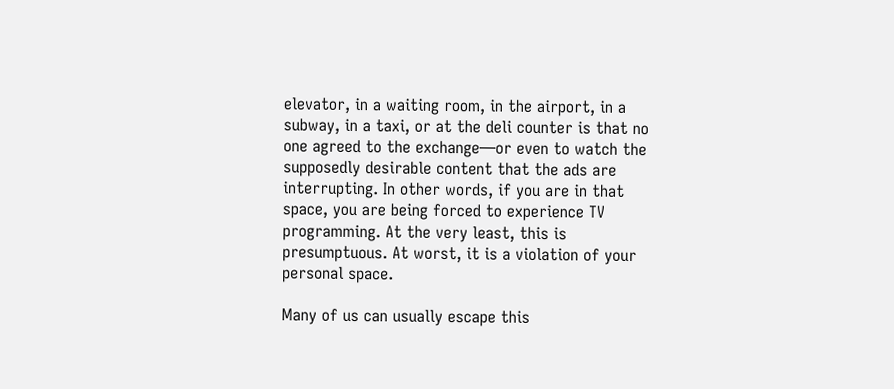elevator, in a waiting room, in the airport, in a subway, in a taxi, or at the deli counter is that no one agreed to the exchange—or even to watch the supposedly desirable content that the ads are interrupting. In other words, if you are in that space, you are being forced to experience TV programming. At the very least, this is presumptuous. At worst, it is a violation of your personal space.

Many of us can usually escape this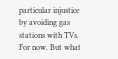particular injustice by avoiding gas stations with TVs. For now. But what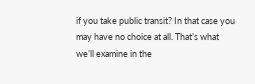if you take public transit? In that case you may have no choice at all. That’s what we’ll examine in the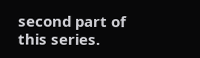second part of this series.